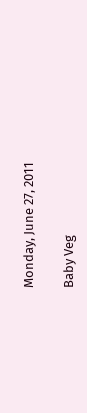Monday, June 27, 2011

Baby Veg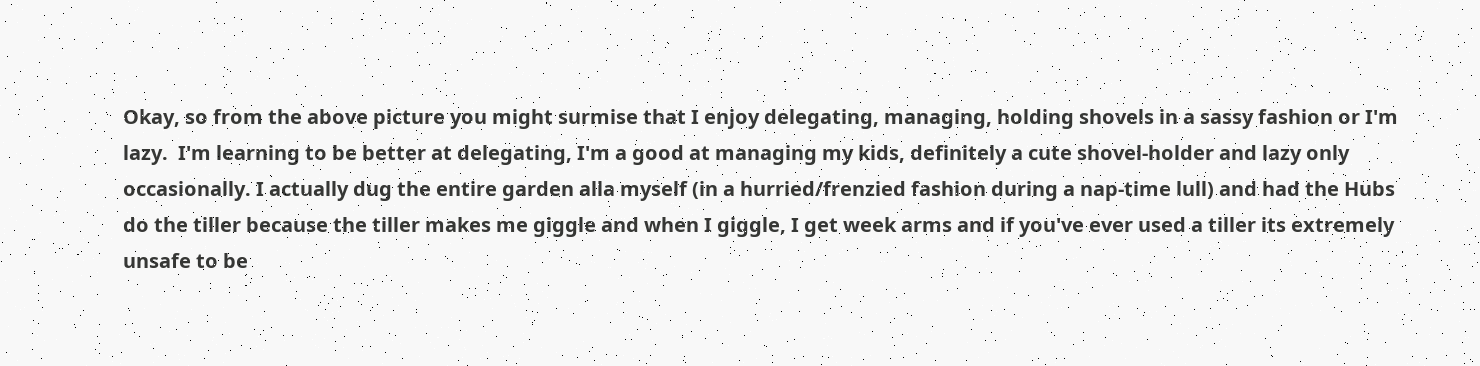Okay, so from the above picture you might surmise that I enjoy delegating, managing, holding shovels in a sassy fashion or I'm lazy.  I'm learning to be better at delegating, I'm a good at managing my kids, definitely a cute shovel-holder and lazy only occasionally. I actually dug the entire garden alla myself (in a hurried/frenzied fashion during a nap-time lull) and had the Hubs do the tiller because the tiller makes me giggle and when I giggle, I get week arms and if you've ever used a tiller its extremely unsafe to be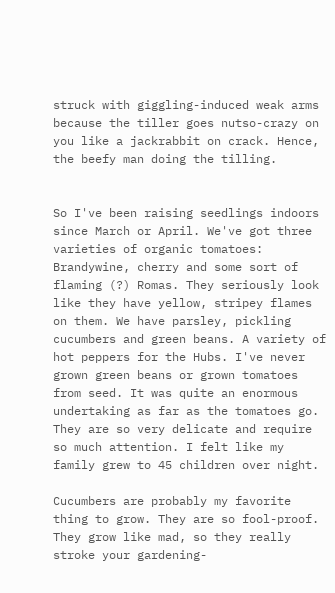struck with giggling-induced weak arms because the tiller goes nutso-crazy on you like a jackrabbit on crack. Hence, the beefy man doing the tilling.


So I've been raising seedlings indoors since March or April. We've got three varieties of organic tomatoes: Brandywine, cherry and some sort of flaming (?) Romas. They seriously look like they have yellow, stripey flames on them. We have parsley, pickling cucumbers and green beans. A variety of hot peppers for the Hubs. I've never grown green beans or grown tomatoes from seed. It was quite an enormous undertaking as far as the tomatoes go. They are so very delicate and require so much attention. I felt like my family grew to 45 children over night.

Cucumbers are probably my favorite thing to grow. They are so fool-proof. They grow like mad, so they really stroke your gardening-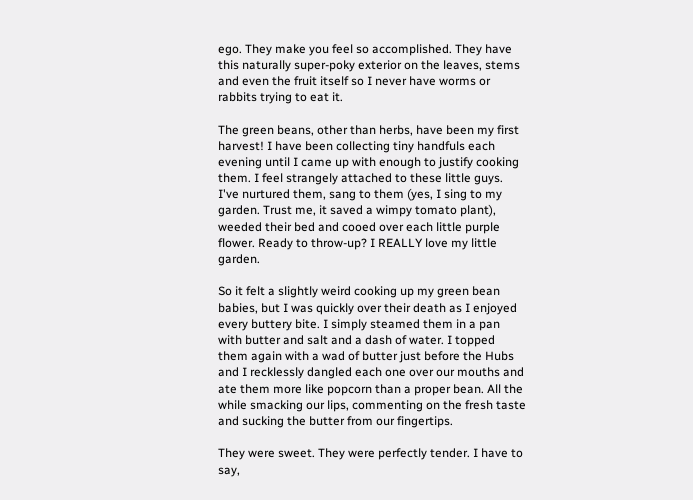ego. They make you feel so accomplished. They have this naturally super-poky exterior on the leaves, stems and even the fruit itself so I never have worms or rabbits trying to eat it.

The green beans, other than herbs, have been my first harvest! I have been collecting tiny handfuls each evening until I came up with enough to justify cooking them. I feel strangely attached to these little guys. I've nurtured them, sang to them (yes, I sing to my garden. Trust me, it saved a wimpy tomato plant), weeded their bed and cooed over each little purple flower. Ready to throw-up? I REALLY love my little garden.

So it felt a slightly weird cooking up my green bean babies, but I was quickly over their death as I enjoyed every buttery bite. I simply steamed them in a pan with butter and salt and a dash of water. I topped them again with a wad of butter just before the Hubs and I recklessly dangled each one over our mouths and ate them more like popcorn than a proper bean. All the while smacking our lips, commenting on the fresh taste and sucking the butter from our fingertips.

They were sweet. They were perfectly tender. I have to say,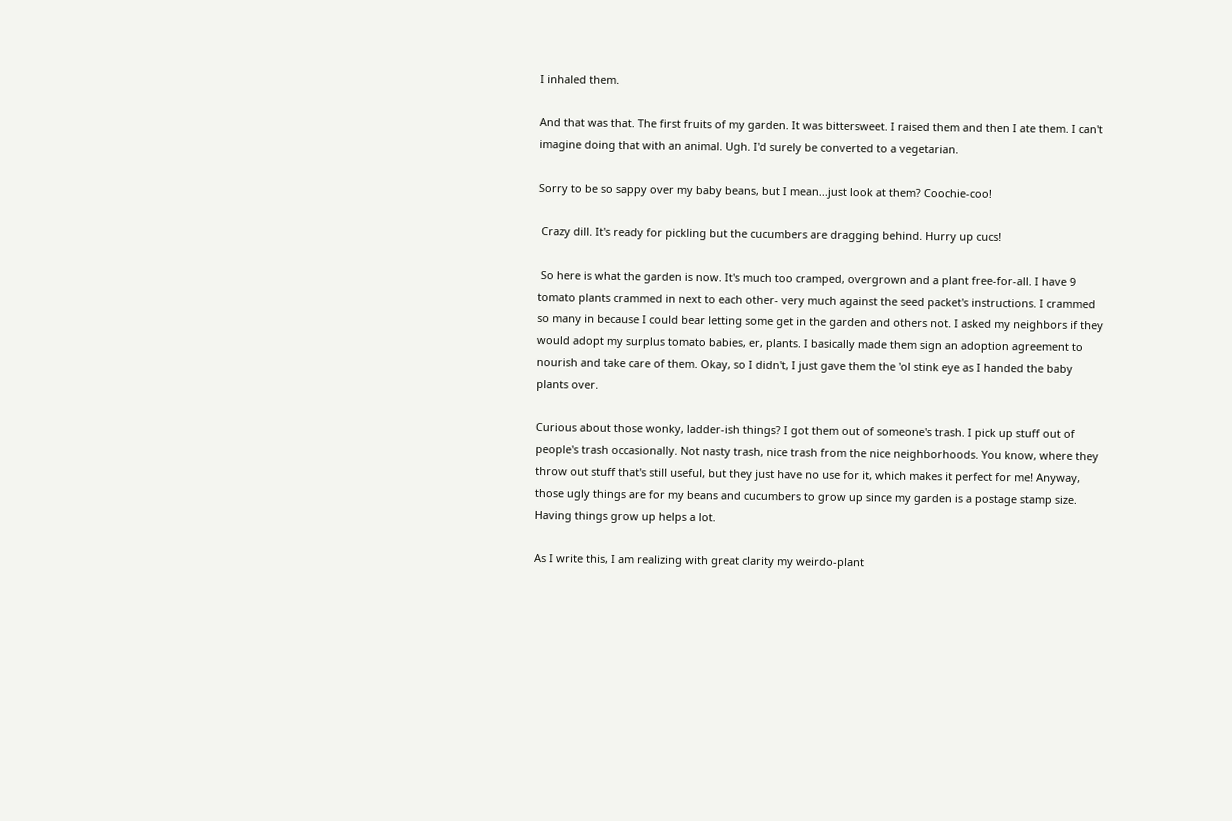I inhaled them.

And that was that. The first fruits of my garden. It was bittersweet. I raised them and then I ate them. I can't imagine doing that with an animal. Ugh. I'd surely be converted to a vegetarian.

Sorry to be so sappy over my baby beans, but I mean...just look at them? Coochie-coo!

 Crazy dill. It's ready for pickling but the cucumbers are dragging behind. Hurry up cucs!

 So here is what the garden is now. It's much too cramped, overgrown and a plant free-for-all. I have 9 tomato plants crammed in next to each other- very much against the seed packet's instructions. I crammed so many in because I could bear letting some get in the garden and others not. I asked my neighbors if they would adopt my surplus tomato babies, er, plants. I basically made them sign an adoption agreement to nourish and take care of them. Okay, so I didn't, I just gave them the 'ol stink eye as I handed the baby plants over.

Curious about those wonky, ladder-ish things? I got them out of someone's trash. I pick up stuff out of people's trash occasionally. Not nasty trash, nice trash from the nice neighborhoods. You know, where they throw out stuff that's still useful, but they just have no use for it, which makes it perfect for me! Anyway, those ugly things are for my beans and cucumbers to grow up since my garden is a postage stamp size. Having things grow up helps a lot.

As I write this, I am realizing with great clarity my weirdo-plant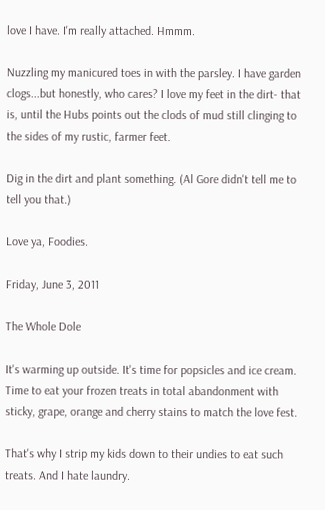love I have. I'm really attached. Hmmm.

Nuzzling my manicured toes in with the parsley. I have garden clogs...but honestly, who cares? I love my feet in the dirt- that is, until the Hubs points out the clods of mud still clinging to the sides of my rustic, farmer feet.

Dig in the dirt and plant something. (Al Gore didn't tell me to tell you that.)

Love ya, Foodies.

Friday, June 3, 2011

The Whole Dole

It's warming up outside. It's time for popsicles and ice cream. Time to eat your frozen treats in total abandonment with sticky, grape, orange and cherry stains to match the love fest.

That's why I strip my kids down to their undies to eat such treats. And I hate laundry.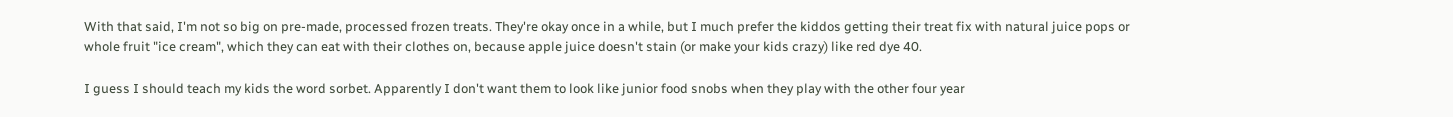With that said, I'm not so big on pre-made, processed frozen treats. They're okay once in a while, but I much prefer the kiddos getting their treat fix with natural juice pops or whole fruit "ice cream", which they can eat with their clothes on, because apple juice doesn't stain (or make your kids crazy) like red dye 40.

I guess I should teach my kids the word sorbet. Apparently I don't want them to look like junior food snobs when they play with the other four year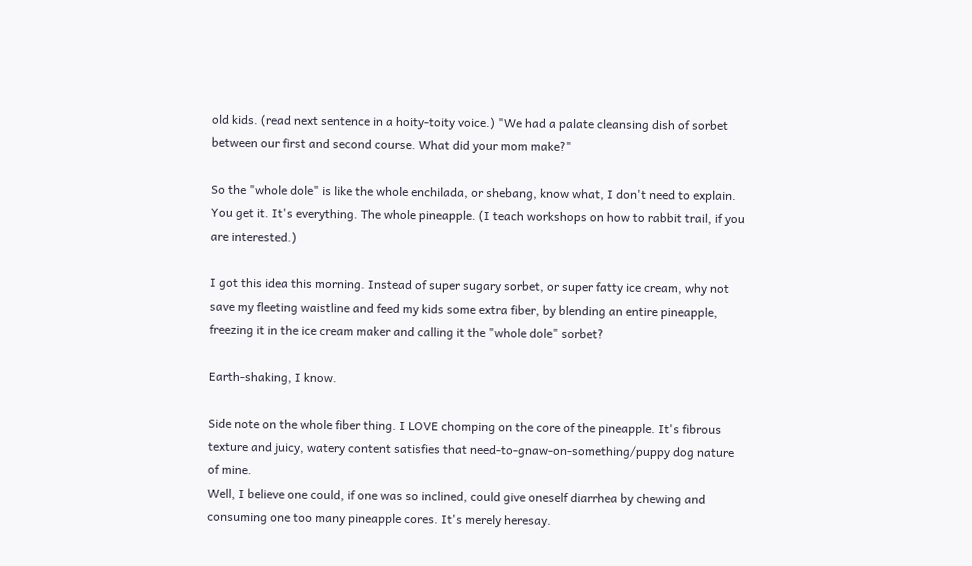old kids. (read next sentence in a hoity-toity voice.) "We had a palate cleansing dish of sorbet between our first and second course. What did your mom make?"

So the "whole dole" is like the whole enchilada, or shebang, know what, I don't need to explain. You get it. It's everything. The whole pineapple. (I teach workshops on how to rabbit trail, if you are interested.)

I got this idea this morning. Instead of super sugary sorbet, or super fatty ice cream, why not save my fleeting waistline and feed my kids some extra fiber, by blending an entire pineapple, freezing it in the ice cream maker and calling it the "whole dole" sorbet?

Earth-shaking, I know.

Side note on the whole fiber thing. I LOVE chomping on the core of the pineapple. It's fibrous texture and juicy, watery content satisfies that need-to-gnaw-on-something/puppy dog nature of mine.
Well, I believe one could, if one was so inclined, could give oneself diarrhea by chewing and consuming one too many pineapple cores. It's merely heresay.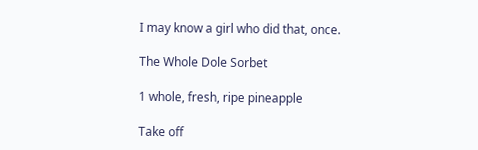I may know a girl who did that, once.

The Whole Dole Sorbet

1 whole, fresh, ripe pineapple

Take off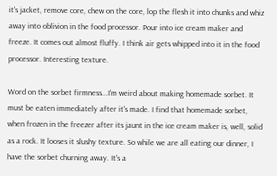it's jacket, remove core, chew on the core, lop the flesh it into chunks and whiz away into oblivion in the food processor. Pour into ice cream maker and freeze. It comes out almost fluffy. I think air gets whipped into it in the food processor. Interesting texture.

Word on the sorbet firmness...I'm weird about making homemade sorbet. It must be eaten immediately after it's made. I find that homemade sorbet, when frozen in the freezer after its jaunt in the ice cream maker is, well, solid as a rock. It looses it slushy texture. So while we are all eating our dinner, I have the sorbet churning away. It's a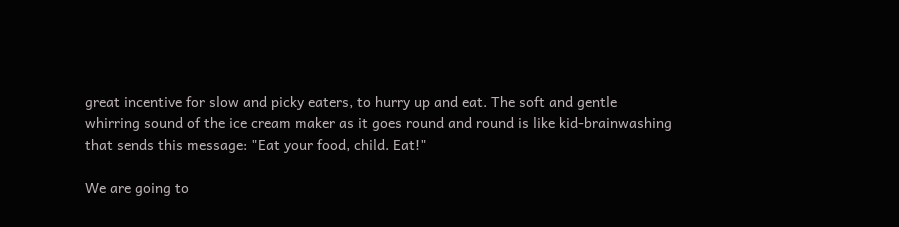great incentive for slow and picky eaters, to hurry up and eat. The soft and gentle whirring sound of the ice cream maker as it goes round and round is like kid-brainwashing that sends this message: "Eat your food, child. Eat!"

We are going to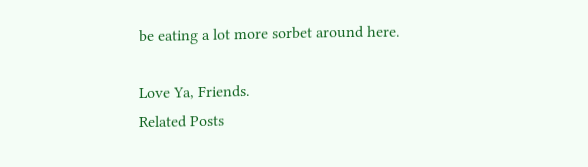be eating a lot more sorbet around here.

Love Ya, Friends.
Related Posts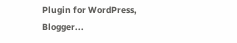Plugin for WordPress, Blogger...